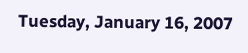Tuesday, January 16, 2007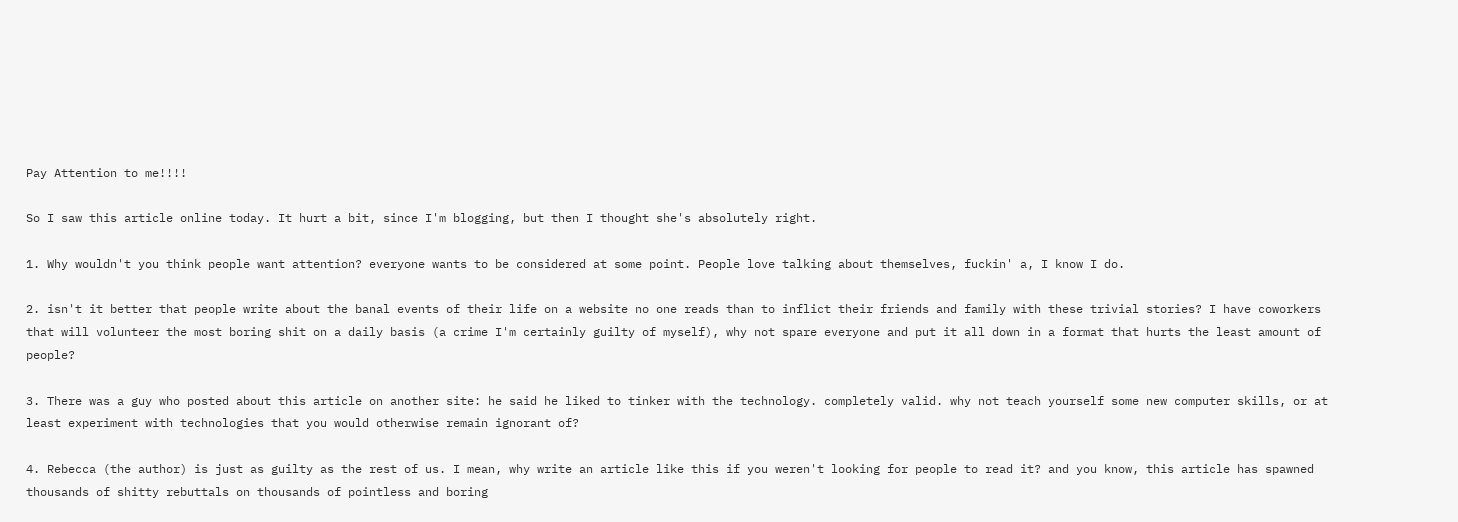Pay Attention to me!!!!

So I saw this article online today. It hurt a bit, since I'm blogging, but then I thought she's absolutely right.

1. Why wouldn't you think people want attention? everyone wants to be considered at some point. People love talking about themselves, fuckin' a, I know I do.

2. isn't it better that people write about the banal events of their life on a website no one reads than to inflict their friends and family with these trivial stories? I have coworkers that will volunteer the most boring shit on a daily basis (a crime I'm certainly guilty of myself), why not spare everyone and put it all down in a format that hurts the least amount of people?

3. There was a guy who posted about this article on another site: he said he liked to tinker with the technology. completely valid. why not teach yourself some new computer skills, or at least experiment with technologies that you would otherwise remain ignorant of?

4. Rebecca (the author) is just as guilty as the rest of us. I mean, why write an article like this if you weren't looking for people to read it? and you know, this article has spawned thousands of shitty rebuttals on thousands of pointless and boring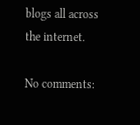blogs all across the internet.

No comments: